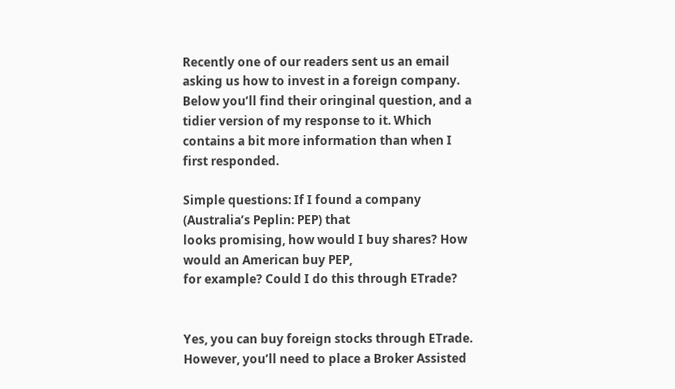Recently one of our readers sent us an email asking us how to invest in a foreign company. Below you’ll find their oringinal question, and a tidier version of my response to it. Which contains a bit more information than when I first responded.

Simple questions: If I found a company (Australia’s Peplin: PEP) that
looks promising, how would I buy shares? How would an American buy PEP,
for example? Could I do this through ETrade?


Yes, you can buy foreign stocks through ETrade. However, you’ll need to place a Broker Assisted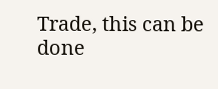Trade, this can be done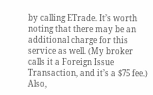by calling ETrade. It’s worth noting that there may be an additional charge for this service as well. (My broker calls it a Foreign Issue Transaction, and it’s a $75 fee.) Also,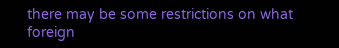there may be some restrictions on what foreign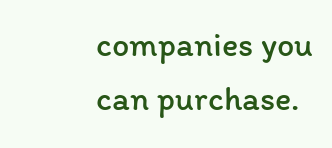companies you can purchase.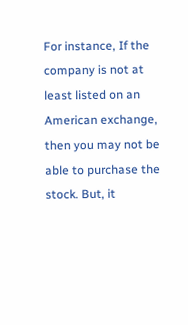For instance, If the company is not at least listed on an American exchange, then you may not be able to purchase the stock. But, it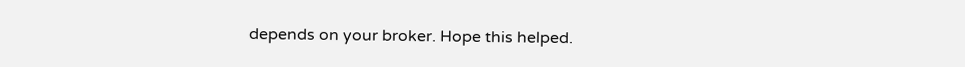depends on your broker. Hope this helped.